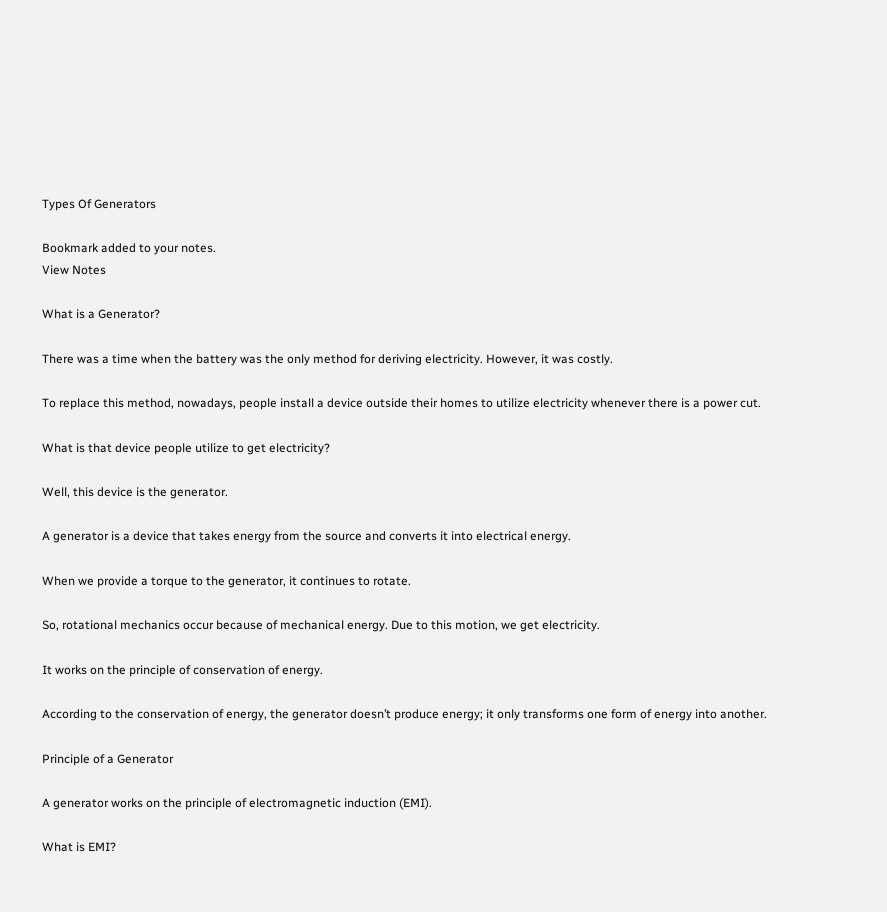Types Of Generators

Bookmark added to your notes.
View Notes

What is a Generator?

There was a time when the battery was the only method for deriving electricity. However, it was costly.

To replace this method, nowadays, people install a device outside their homes to utilize electricity whenever there is a power cut.

What is that device people utilize to get electricity?

Well, this device is the generator.

A generator is a device that takes energy from the source and converts it into electrical energy.

When we provide a torque to the generator, it continues to rotate.

So, rotational mechanics occur because of mechanical energy. Due to this motion, we get electricity.

It works on the principle of conservation of energy.

According to the conservation of energy, the generator doesn’t produce energy; it only transforms one form of energy into another.

Principle of a Generator

A generator works on the principle of electromagnetic induction (EMI).

What is EMI?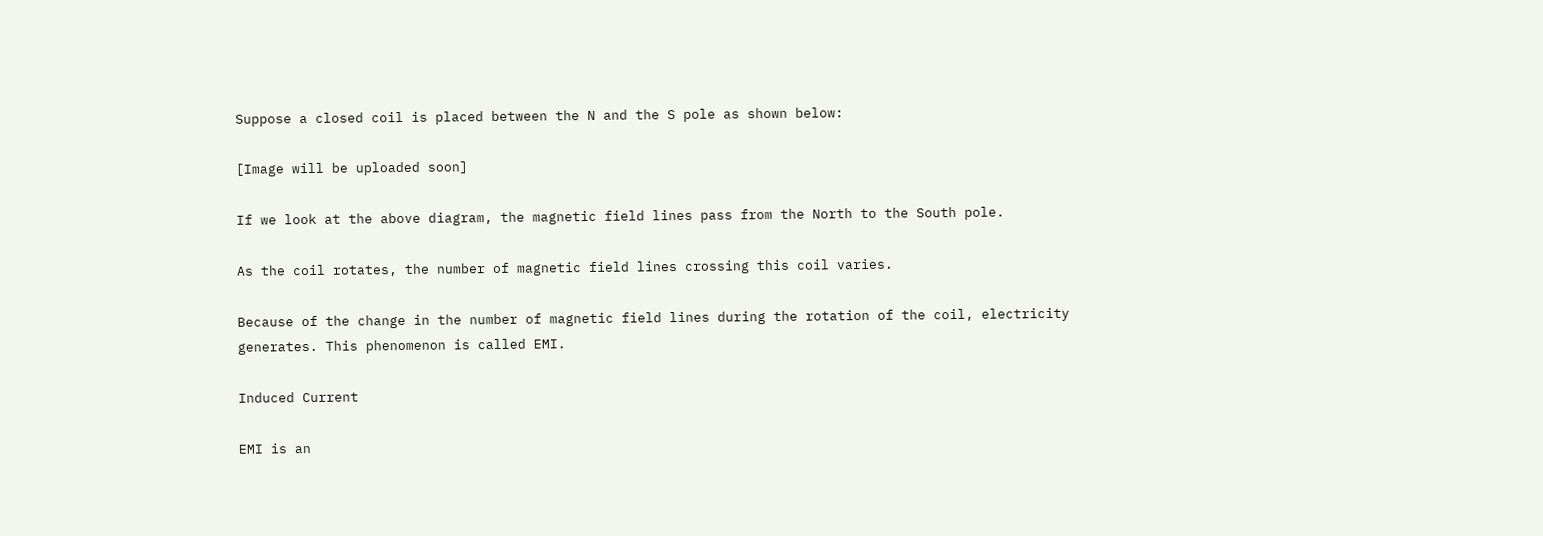Suppose a closed coil is placed between the N and the S pole as shown below:

[Image will be uploaded soon]

If we look at the above diagram, the magnetic field lines pass from the North to the South pole.

As the coil rotates, the number of magnetic field lines crossing this coil varies.

Because of the change in the number of magnetic field lines during the rotation of the coil, electricity generates. This phenomenon is called EMI.

Induced Current

EMI is an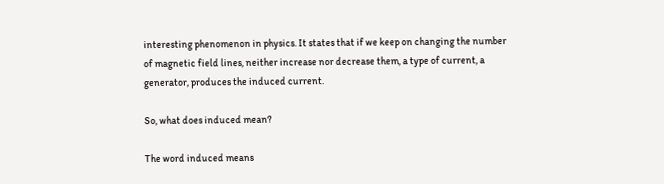interesting phenomenon in physics. It states that if we keep on changing the number of magnetic field lines, neither increase nor decrease them, a type of current, a generator, produces the induced current.

So, what does induced mean?

The word induced means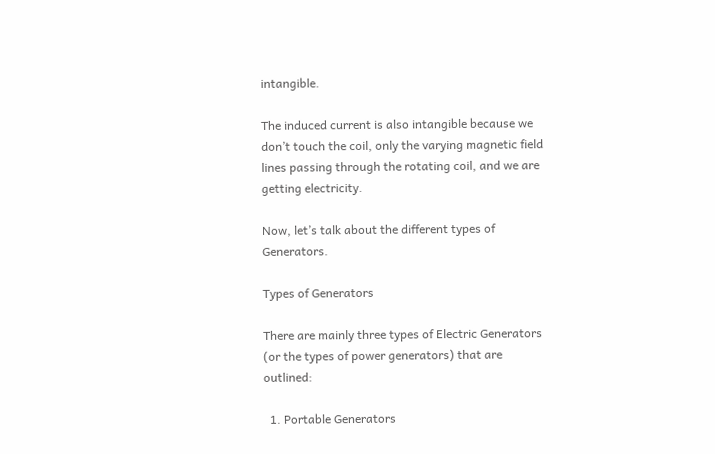intangible.

The induced current is also intangible because we don’t touch the coil, only the varying magnetic field lines passing through the rotating coil, and we are getting electricity.

Now, let’s talk about the different types of Generators.

Types of Generators

There are mainly three types of Electric Generators (or the types of power generators) that are outlined:

  1. Portable Generators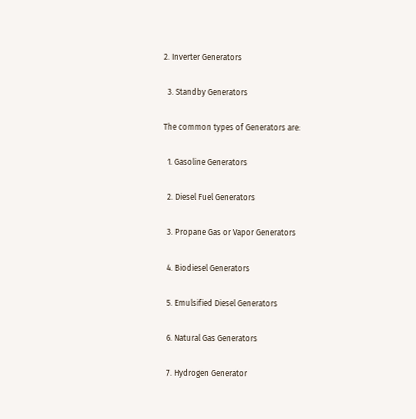2. Inverter Generators

  3. Standby Generators

The common types of Generators are:

  1. Gasoline Generators

  2. Diesel Fuel Generators

  3. Propane Gas or Vapor Generators

  4. Biodiesel Generators

  5. Emulsified Diesel Generators

  6. Natural Gas Generators

  7. Hydrogen Generator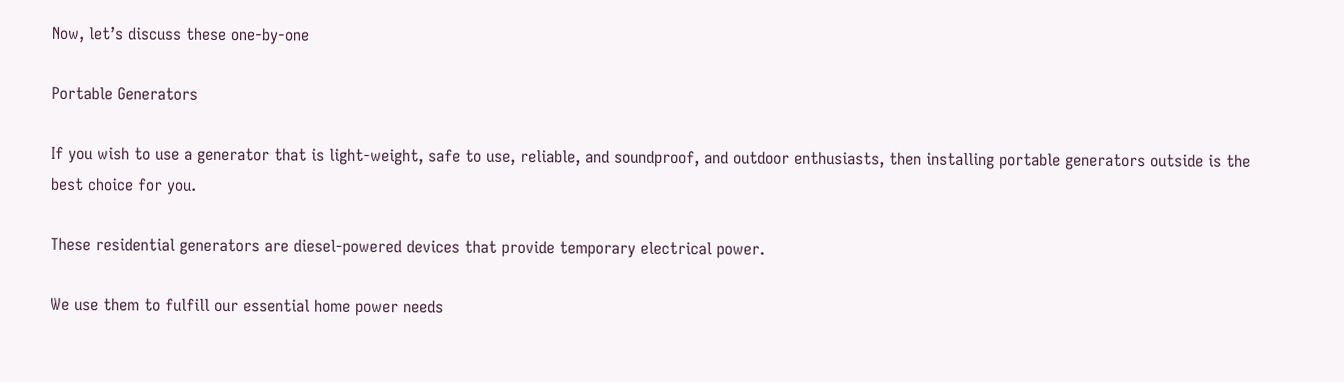Now, let’s discuss these one-by-one

Portable Generators

If you wish to use a generator that is light-weight, safe to use, reliable, and soundproof, and outdoor enthusiasts, then installing portable generators outside is the best choice for you.

These residential generators are diesel-powered devices that provide temporary electrical power.

We use them to fulfill our essential home power needs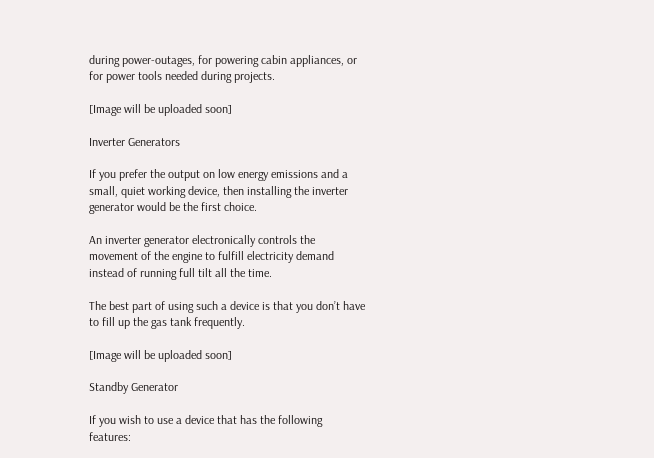during power-outages, for powering cabin appliances, or for power tools needed during projects.

[Image will be uploaded soon]

Inverter Generators

If you prefer the output on low energy emissions and a small, quiet working device, then installing the inverter generator would be the first choice.

An inverter generator electronically controls the movement of the engine to fulfill electricity demand instead of running full tilt all the time.

The best part of using such a device is that you don’t have to fill up the gas tank frequently.

[Image will be uploaded soon]

Standby Generator

If you wish to use a device that has the following features: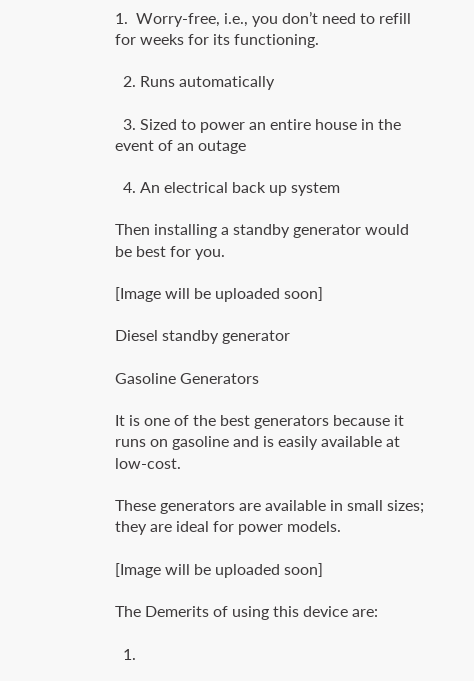1.  Worry-free, i.e., you don’t need to refill for weeks for its functioning.

  2. Runs automatically

  3. Sized to power an entire house in the event of an outage

  4. An electrical back up system

Then installing a standby generator would be best for you.

[Image will be uploaded soon]

Diesel standby generator

Gasoline Generators

It is one of the best generators because it runs on gasoline and is easily available at low-cost.

These generators are available in small sizes; they are ideal for power models.

[Image will be uploaded soon]

The Demerits of using this device are:

  1.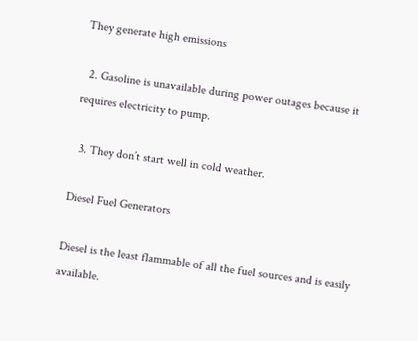They generate high emissions

  2. Gasoline is unavailable during power outages because it requires electricity to pump.

  3. They don’t start well in cold weather.

Diesel Fuel Generators

Diesel is the least flammable of all the fuel sources and is easily available.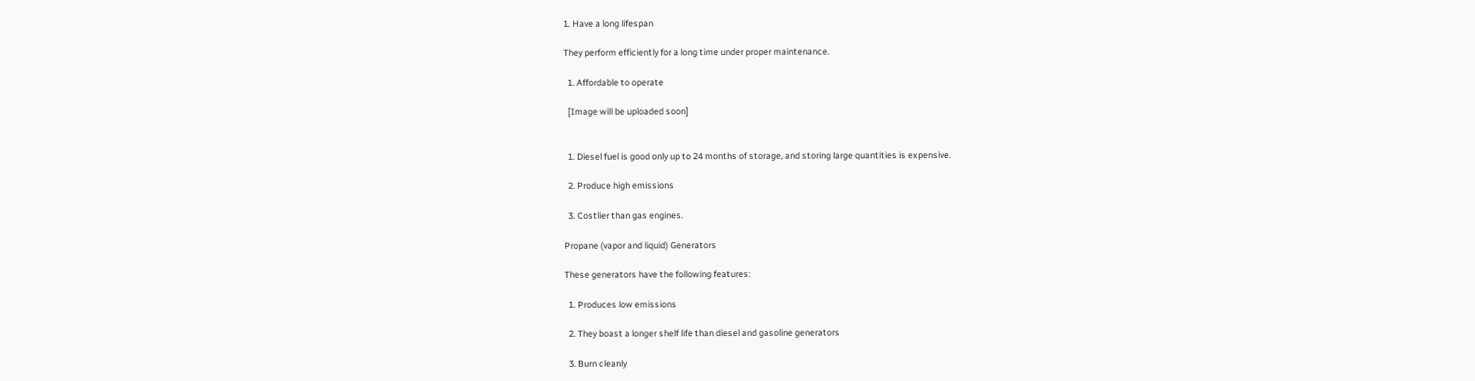1. Have a long lifespan

They perform efficiently for a long time under proper maintenance.

  1. Affordable to operate

  [Image will be uploaded soon]


  1. Diesel fuel is good only up to 24 months of storage, and storing large quantities is expensive.

  2. Produce high emissions

  3. Costlier than gas engines.

Propane (vapor and liquid) Generators

These generators have the following features:

  1. Produces low emissions

  2. They boast a longer shelf life than diesel and gasoline generators

  3. Burn cleanly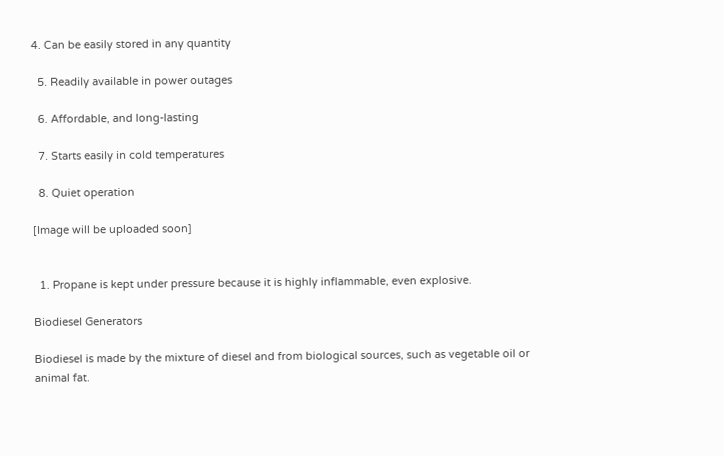4. Can be easily stored in any quantity

  5. Readily available in power outages

  6. Affordable, and long-lasting

  7. Starts easily in cold temperatures

  8. Quiet operation

[Image will be uploaded soon]


  1. Propane is kept under pressure because it is highly inflammable, even explosive.

Biodiesel Generators

Biodiesel is made by the mixture of diesel and from biological sources, such as vegetable oil or animal fat.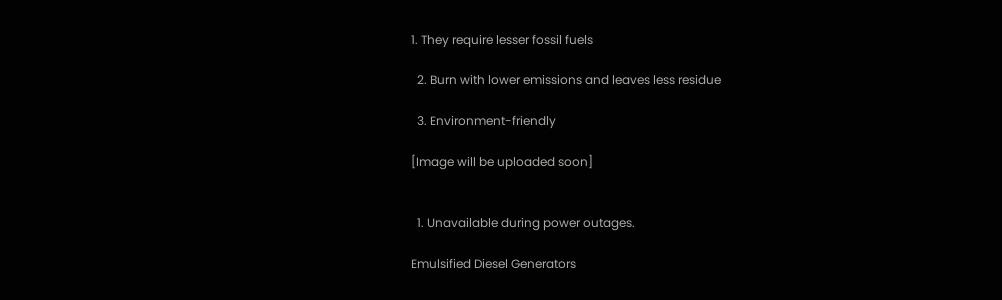1. They require lesser fossil fuels

  2. Burn with lower emissions and leaves less residue

  3. Environment-friendly

[Image will be uploaded soon]


  1. Unavailable during power outages.

Emulsified Diesel Generators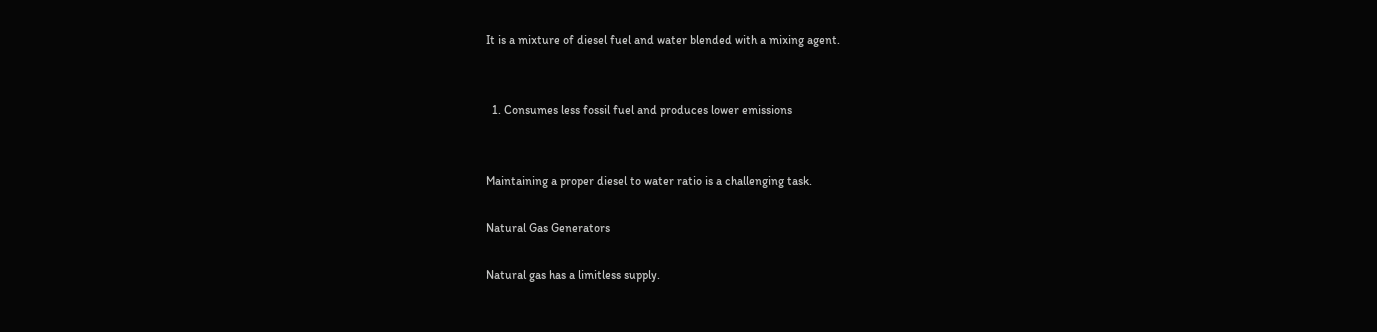It is a mixture of diesel fuel and water blended with a mixing agent.


  1. Consumes less fossil fuel and produces lower emissions


Maintaining a proper diesel to water ratio is a challenging task.

Natural Gas Generators

Natural gas has a limitless supply.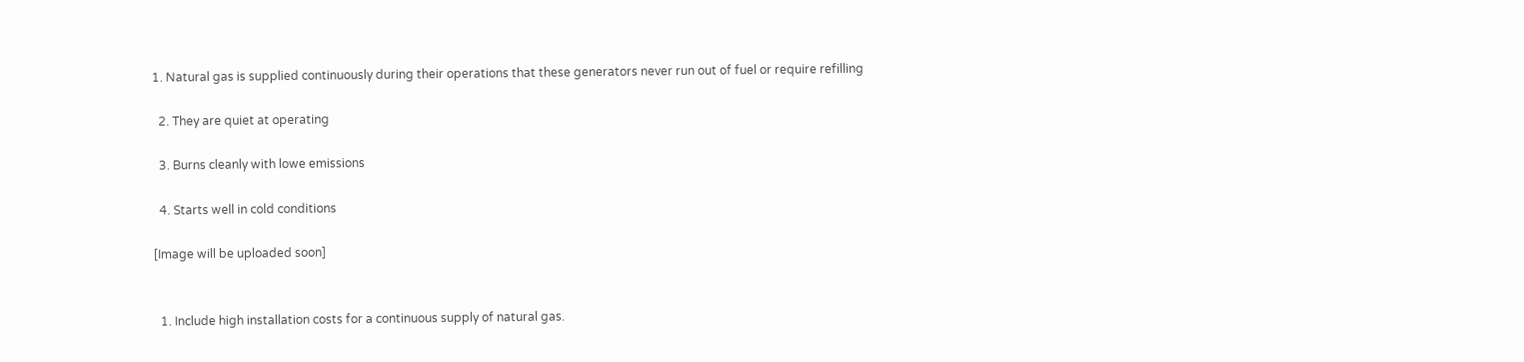1. Natural gas is supplied continuously during their operations that these generators never run out of fuel or require refilling

  2. They are quiet at operating

  3. Burns cleanly with lowe emissions

  4. Starts well in cold conditions

[Image will be uploaded soon]


  1. Include high installation costs for a continuous supply of natural gas.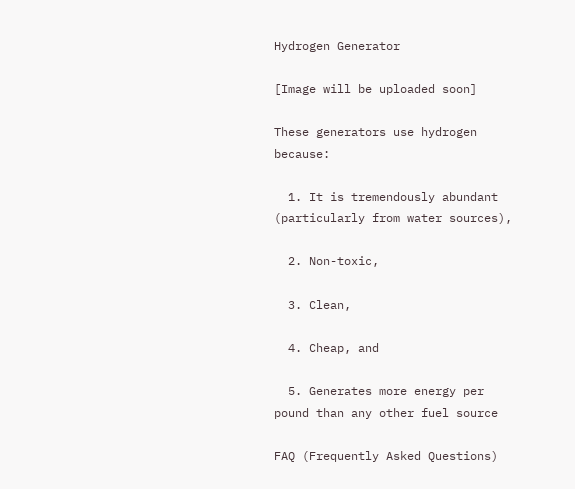Hydrogen Generator

[Image will be uploaded soon]

These generators use hydrogen because:

  1. It is tremendously abundant (particularly from water sources),

  2. Non-toxic,

  3. Clean,

  4. Cheap, and

  5. Generates more energy per pound than any other fuel source

FAQ (Frequently Asked Questions)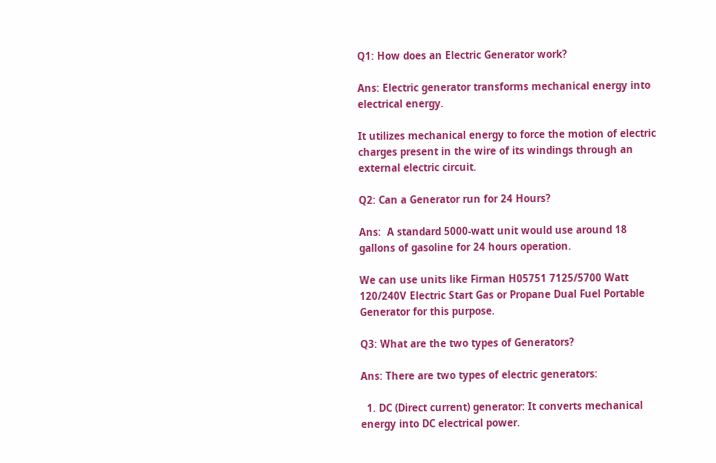Q1: How does an Electric Generator work?

Ans: Electric generator transforms mechanical energy into electrical energy.

It utilizes mechanical energy to force the motion of electric charges present in the wire of its windings through an external electric circuit.

Q2: Can a Generator run for 24 Hours?

Ans:  A standard 5000-watt unit would use around 18 gallons of gasoline for 24 hours operation.

We can use units like Firman H05751 7125/5700 Watt 120/240V Electric Start Gas or Propane Dual Fuel Portable Generator for this purpose.

Q3: What are the two types of Generators?

Ans: There are two types of electric generators:

  1. DC (Direct current) generator: It converts mechanical energy into DC electrical power.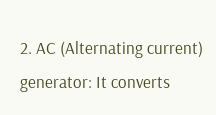2. AC (Alternating current) generator: It converts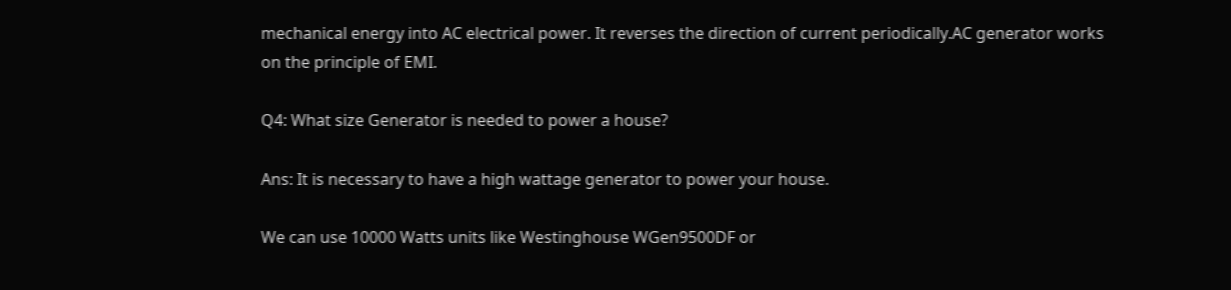mechanical energy into AC electrical power. It reverses the direction of current periodically.AC generator works on the principle of EMI.

Q4: What size Generator is needed to power a house?

Ans: It is necessary to have a high wattage generator to power your house.

We can use 10000 Watts units like Westinghouse WGen9500DF or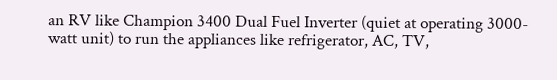an RV like Champion 3400 Dual Fuel Inverter (quiet at operating 3000-watt unit) to run the appliances like refrigerator, AC, TV,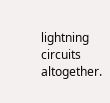lightning circuits altogether.